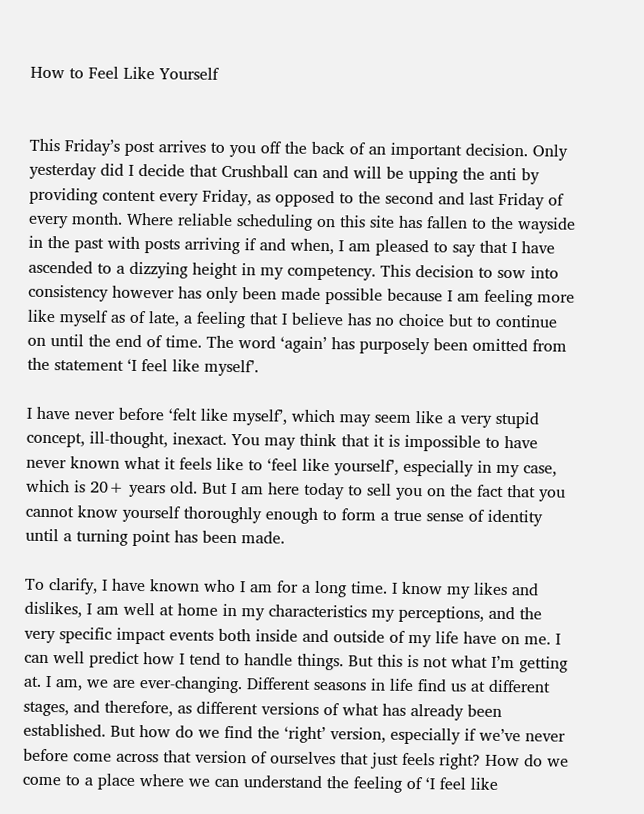How to Feel Like Yourself


This Friday’s post arrives to you off the back of an important decision. Only yesterday did I decide that Crushball can and will be upping the anti by providing content every Friday, as opposed to the second and last Friday of every month. Where reliable scheduling on this site has fallen to the wayside in the past with posts arriving if and when, I am pleased to say that I have ascended to a dizzying height in my competency. This decision to sow into consistency however has only been made possible because I am feeling more like myself as of late, a feeling that I believe has no choice but to continue on until the end of time. The word ‘again’ has purposely been omitted from the statement ‘I feel like myself’.

I have never before ‘felt like myself’, which may seem like a very stupid concept, ill-thought, inexact. You may think that it is impossible to have never known what it feels like to ‘feel like yourself’, especially in my case, which is 20+ years old. But I am here today to sell you on the fact that you cannot know yourself thoroughly enough to form a true sense of identity until a turning point has been made.

To clarify, I have known who I am for a long time. I know my likes and dislikes, I am well at home in my characteristics my perceptions, and the very specific impact events both inside and outside of my life have on me. I can well predict how I tend to handle things. But this is not what I’m getting at. I am, we are ever-changing. Different seasons in life find us at different stages, and therefore, as different versions of what has already been established. But how do we find the ‘right’ version, especially if we’ve never before come across that version of ourselves that just feels right? How do we come to a place where we can understand the feeling of ‘I feel like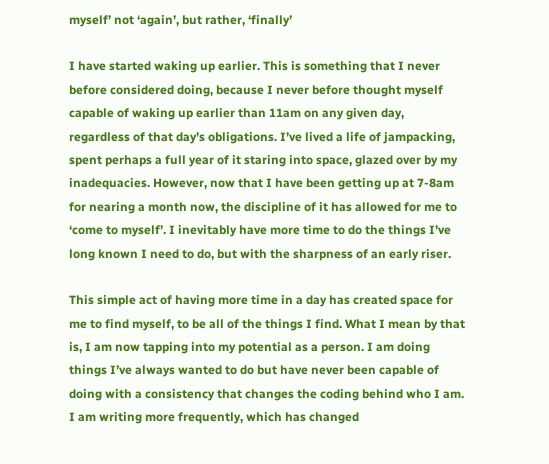myself’ not ‘again’, but rather, ‘finally’

I have started waking up earlier. This is something that I never before considered doing, because I never before thought myself capable of waking up earlier than 11am on any given day, regardless of that day’s obligations. I’ve lived a life of jampacking, spent perhaps a full year of it staring into space, glazed over by my inadequacies. However, now that I have been getting up at 7-8am for nearing a month now, the discipline of it has allowed for me to ‘come to myself’. I inevitably have more time to do the things I’ve long known I need to do, but with the sharpness of an early riser.

This simple act of having more time in a day has created space for me to find myself, to be all of the things I find. What I mean by that is, I am now tapping into my potential as a person. I am doing things I’ve always wanted to do but have never been capable of doing with a consistency that changes the coding behind who I am. I am writing more frequently, which has changed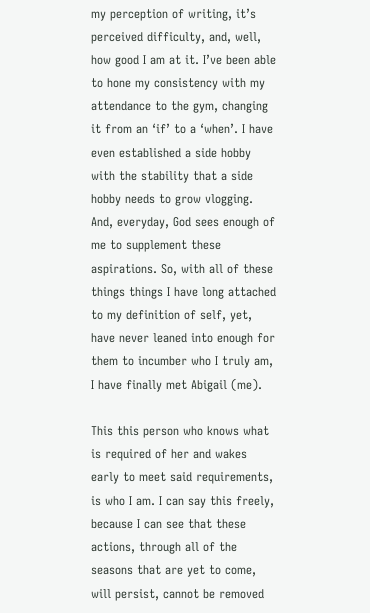my perception of writing, it’s perceived difficulty, and, well, how good I am at it. I’ve been able to hone my consistency with my attendance to the gym, changing it from an ‘if’ to a ‘when’. I have even established a side hobby with the stability that a side hobby needs to grow vlogging. And, everyday, God sees enough of me to supplement these aspirations. So, with all of these things things I have long attached to my definition of self, yet, have never leaned into enough for them to incumber who I truly am, I have finally met Abigail (me).

This this person who knows what is required of her and wakes early to meet said requirements, is who I am. I can say this freely, because I can see that these actions, through all of the seasons that are yet to come, will persist, cannot be removed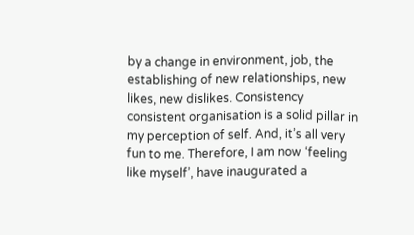by a change in environment, job, the establishing of new relationships, new likes, new dislikes. Consistency consistent organisation is a solid pillar in my perception of self. And, it’s all very fun to me. Therefore, I am now ‘feeling like myself’, have inaugurated a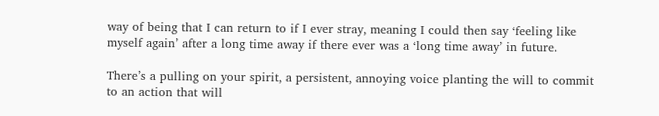way of being that I can return to if I ever stray, meaning I could then say ‘feeling like myself again’ after a long time away if there ever was a ‘long time away’ in future.

There’s a pulling on your spirit, a persistent, annoying voice planting the will to commit to an action that will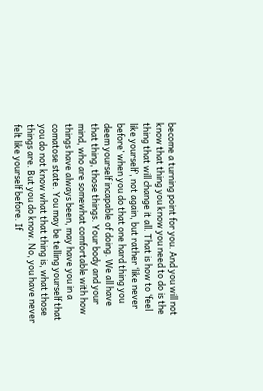become a turning point for you. And you will not know that thing you know you need to do is the thing that will change it all. That is how to ‘feel like yourself’, not again, but rather ‘like never before’ when you do that one hard thing you deem yourself incapable of doing. We all have that thing, those things. Your body and your mind, who are somewhat comfortable with how things have always been, may have you in a comatose state. You may be telling yourself that you do not know what that thing is, what those things are. But you do know. No, you have never felt like yourself before. If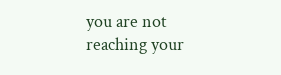you are not reaching your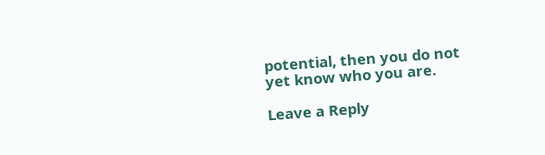potential, then you do not yet know who you are.

Leave a Reply